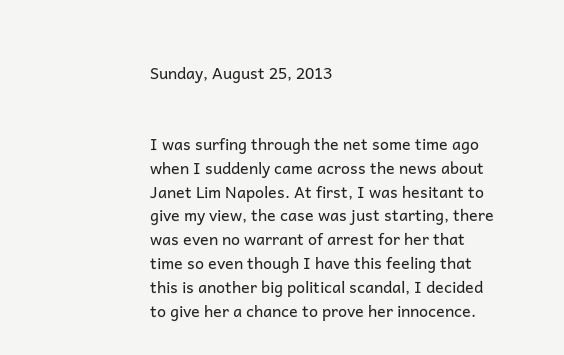Sunday, August 25, 2013


I was surfing through the net some time ago when I suddenly came across the news about Janet Lim Napoles. At first, I was hesitant to give my view, the case was just starting, there was even no warrant of arrest for her that time so even though I have this feeling that this is another big political scandal, I decided to give her a chance to prove her innocence.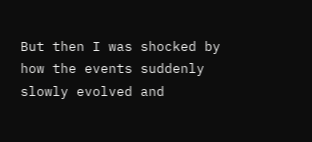But then I was shocked by how the events suddenly slowly evolved and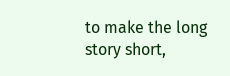to make the long story short,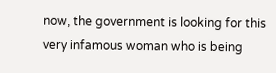now, the government is looking for this very infamous woman who is being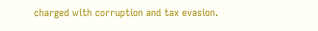charged with corruption and tax evasion.